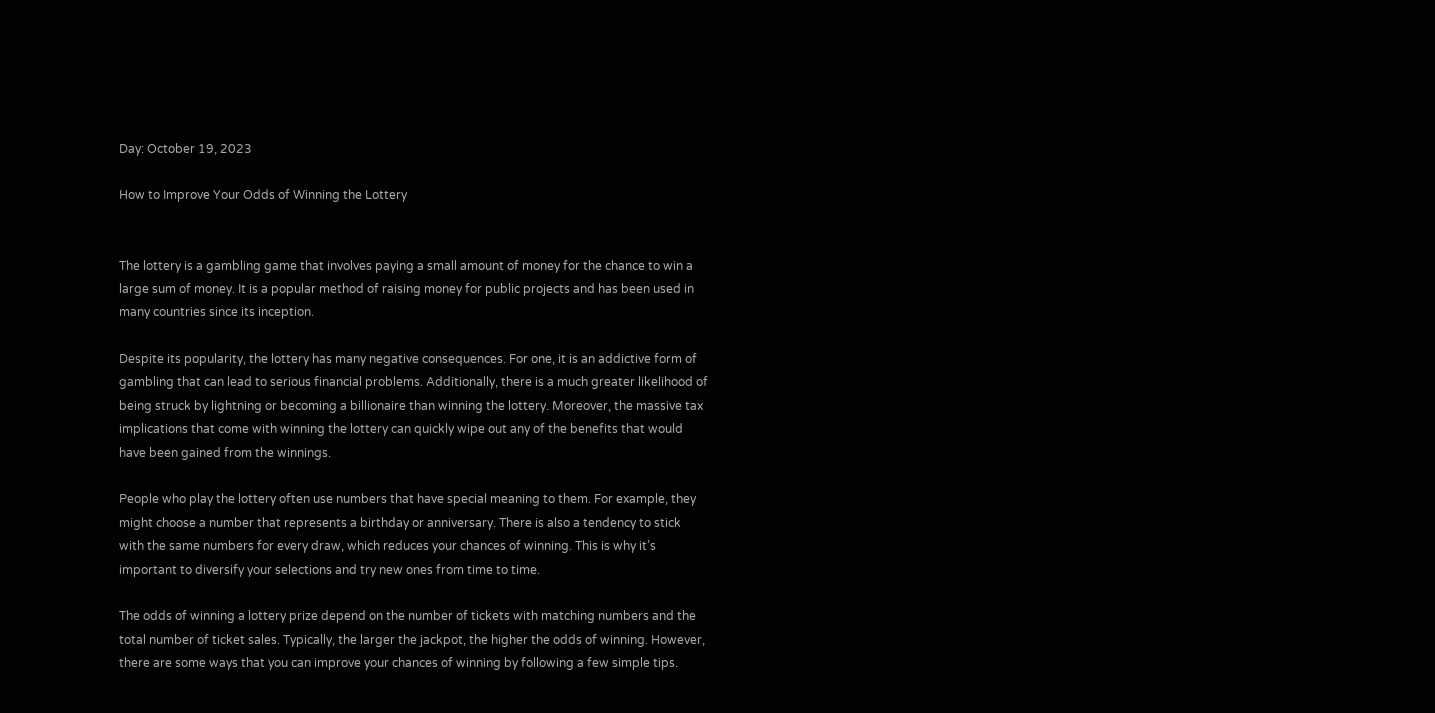Day: October 19, 2023

How to Improve Your Odds of Winning the Lottery


The lottery is a gambling game that involves paying a small amount of money for the chance to win a large sum of money. It is a popular method of raising money for public projects and has been used in many countries since its inception.

Despite its popularity, the lottery has many negative consequences. For one, it is an addictive form of gambling that can lead to serious financial problems. Additionally, there is a much greater likelihood of being struck by lightning or becoming a billionaire than winning the lottery. Moreover, the massive tax implications that come with winning the lottery can quickly wipe out any of the benefits that would have been gained from the winnings.

People who play the lottery often use numbers that have special meaning to them. For example, they might choose a number that represents a birthday or anniversary. There is also a tendency to stick with the same numbers for every draw, which reduces your chances of winning. This is why it’s important to diversify your selections and try new ones from time to time.

The odds of winning a lottery prize depend on the number of tickets with matching numbers and the total number of ticket sales. Typically, the larger the jackpot, the higher the odds of winning. However, there are some ways that you can improve your chances of winning by following a few simple tips.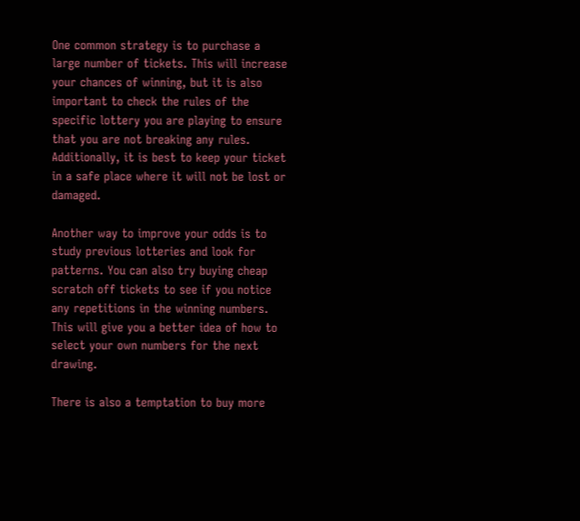One common strategy is to purchase a large number of tickets. This will increase your chances of winning, but it is also important to check the rules of the specific lottery you are playing to ensure that you are not breaking any rules. Additionally, it is best to keep your ticket in a safe place where it will not be lost or damaged.

Another way to improve your odds is to study previous lotteries and look for patterns. You can also try buying cheap scratch off tickets to see if you notice any repetitions in the winning numbers. This will give you a better idea of how to select your own numbers for the next drawing.

There is also a temptation to buy more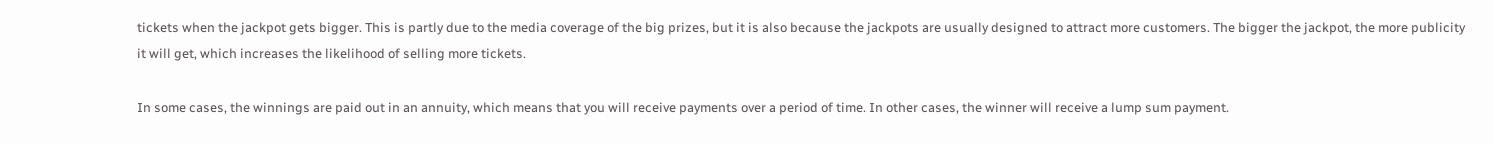tickets when the jackpot gets bigger. This is partly due to the media coverage of the big prizes, but it is also because the jackpots are usually designed to attract more customers. The bigger the jackpot, the more publicity it will get, which increases the likelihood of selling more tickets.

In some cases, the winnings are paid out in an annuity, which means that you will receive payments over a period of time. In other cases, the winner will receive a lump sum payment.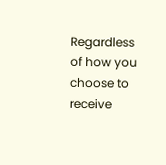Regardless of how you choose to receive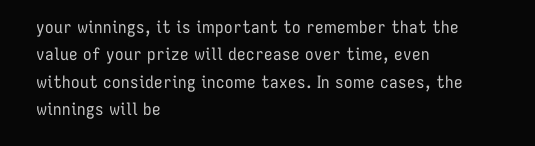your winnings, it is important to remember that the value of your prize will decrease over time, even without considering income taxes. In some cases, the winnings will be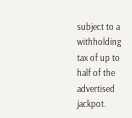subject to a withholding tax of up to half of the advertised jackpot.